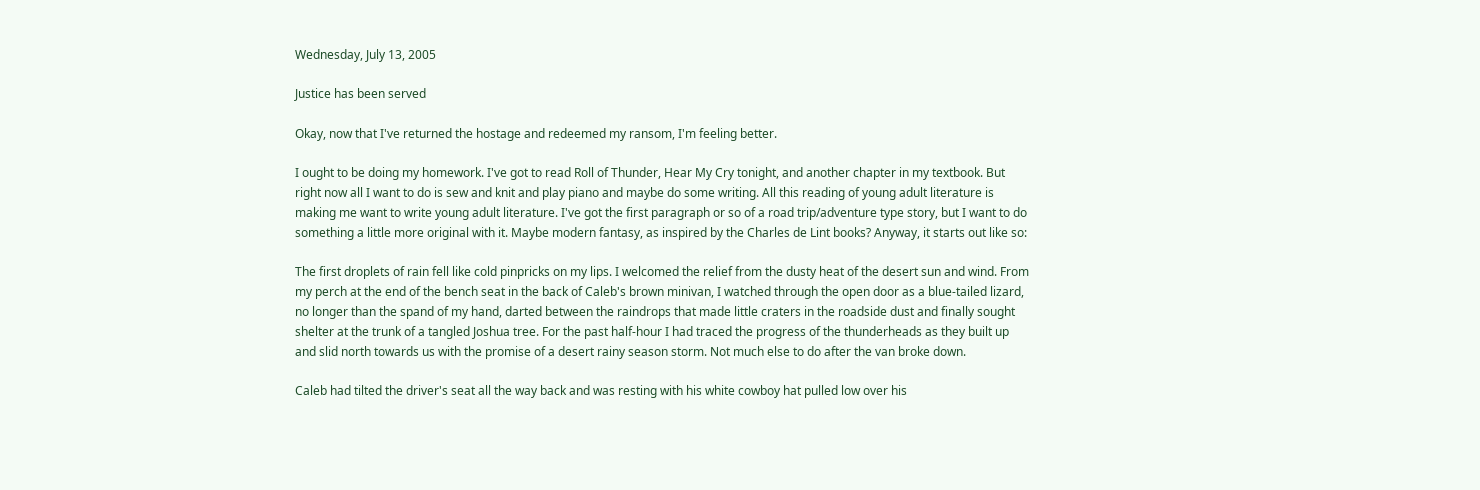Wednesday, July 13, 2005

Justice has been served

Okay, now that I've returned the hostage and redeemed my ransom, I'm feeling better.

I ought to be doing my homework. I've got to read Roll of Thunder, Hear My Cry tonight, and another chapter in my textbook. But right now all I want to do is sew and knit and play piano and maybe do some writing. All this reading of young adult literature is making me want to write young adult literature. I've got the first paragraph or so of a road trip/adventure type story, but I want to do something a little more original with it. Maybe modern fantasy, as inspired by the Charles de Lint books? Anyway, it starts out like so:

The first droplets of rain fell like cold pinpricks on my lips. I welcomed the relief from the dusty heat of the desert sun and wind. From my perch at the end of the bench seat in the back of Caleb's brown minivan, I watched through the open door as a blue-tailed lizard, no longer than the spand of my hand, darted between the raindrops that made little craters in the roadside dust and finally sought shelter at the trunk of a tangled Joshua tree. For the past half-hour I had traced the progress of the thunderheads as they built up and slid north towards us with the promise of a desert rainy season storm. Not much else to do after the van broke down.

Caleb had tilted the driver's seat all the way back and was resting with his white cowboy hat pulled low over his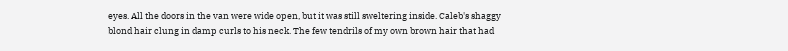eyes. All the doors in the van were wide open, but it was still sweltering inside. Caleb's shaggy blond hair clung in damp curls to his neck. The few tendrils of my own brown hair that had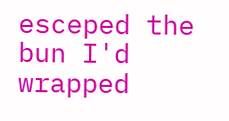esceped the bun I'd wrapped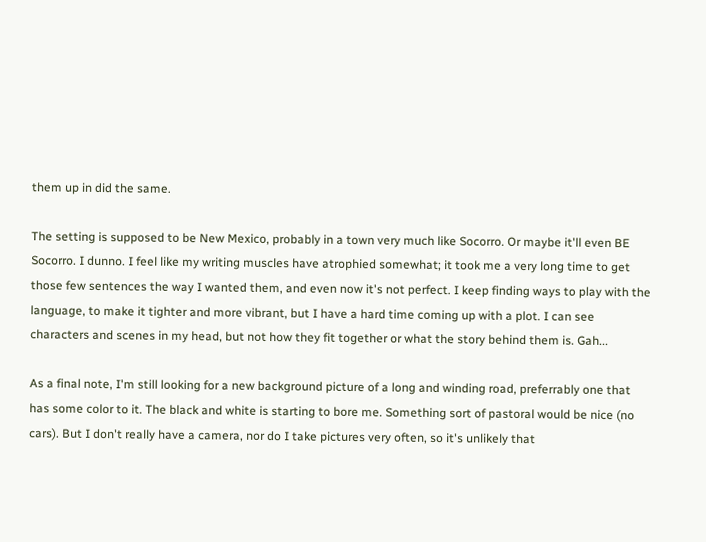them up in did the same.

The setting is supposed to be New Mexico, probably in a town very much like Socorro. Or maybe it'll even BE Socorro. I dunno. I feel like my writing muscles have atrophied somewhat; it took me a very long time to get those few sentences the way I wanted them, and even now it's not perfect. I keep finding ways to play with the language, to make it tighter and more vibrant, but I have a hard time coming up with a plot. I can see characters and scenes in my head, but not how they fit together or what the story behind them is. Gah...

As a final note, I'm still looking for a new background picture of a long and winding road, preferrably one that has some color to it. The black and white is starting to bore me. Something sort of pastoral would be nice (no cars). But I don't really have a camera, nor do I take pictures very often, so it's unlikely that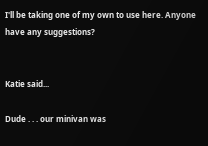I'll be taking one of my own to use here. Anyone have any suggestions?


Katie said...

Dude . . . our minivan was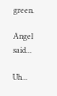green.

Angel said...

Uh...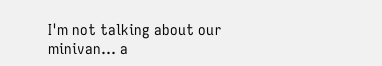I'm not talking about our minivan... a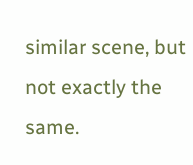similar scene, but not exactly the same.